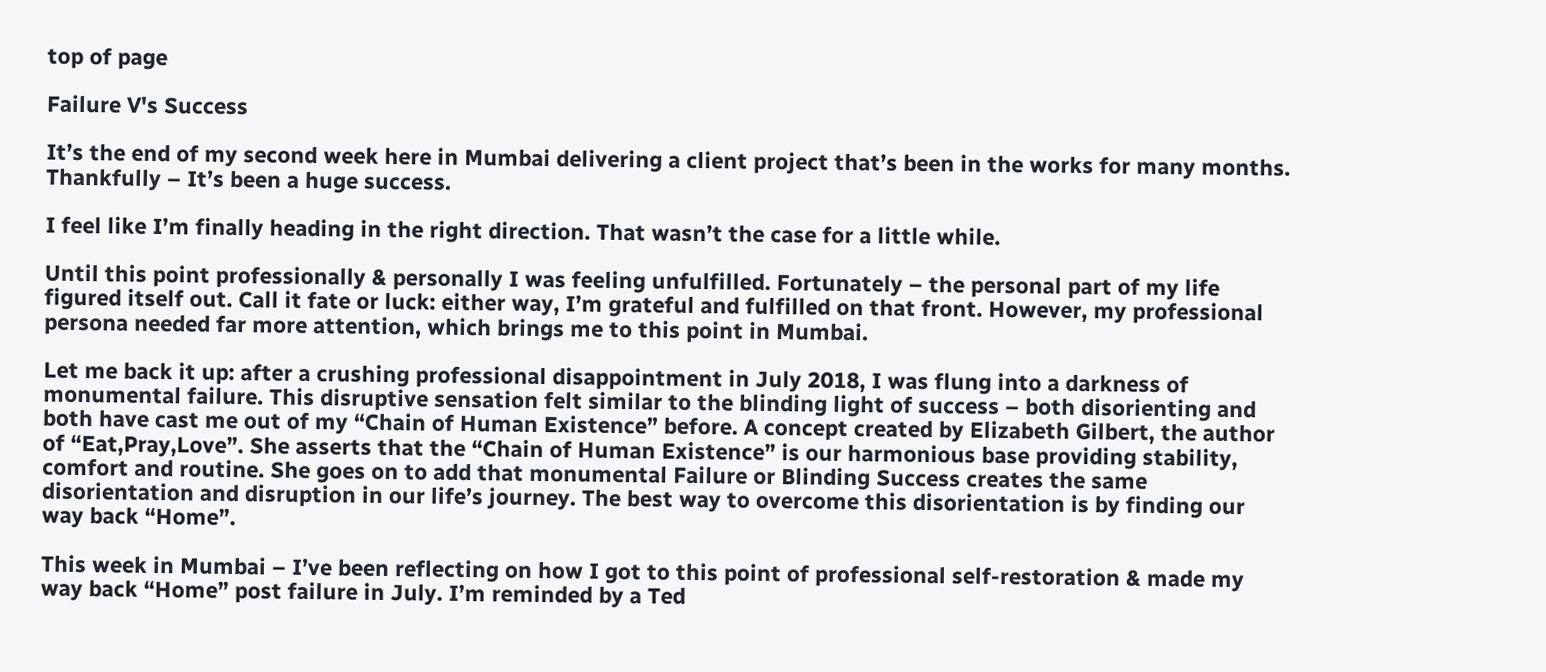top of page

Failure V's Success

It’s the end of my second week here in Mumbai delivering a client project that’s been in the works for many months. Thankfully – It’s been a huge success.

I feel like I’m finally heading in the right direction. That wasn’t the case for a little while.

Until this point professionally & personally I was feeling unfulfilled. Fortunately – the personal part of my life figured itself out. Call it fate or luck: either way, I’m grateful and fulfilled on that front. However, my professional persona needed far more attention, which brings me to this point in Mumbai.

Let me back it up: after a crushing professional disappointment in July 2018, I was flung into a darkness of monumental failure. This disruptive sensation felt similar to the blinding light of success – both disorienting and both have cast me out of my “Chain of Human Existence” before. A concept created by Elizabeth Gilbert, the author of “Eat,Pray,Love”. She asserts that the “Chain of Human Existence” is our harmonious base providing stability, comfort and routine. She goes on to add that monumental Failure or Blinding Success creates the same disorientation and disruption in our life’s journey. The best way to overcome this disorientation is by finding our way back “Home”.

This week in Mumbai – I’ve been reflecting on how I got to this point of professional self-restoration & made my way back “Home” post failure in July. I’m reminded by a Ted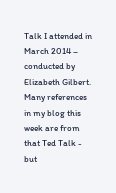Talk I attended in March 2014 – conducted by Elizabeth Gilbert. Many references in my blog this week are from that Ted Talk - but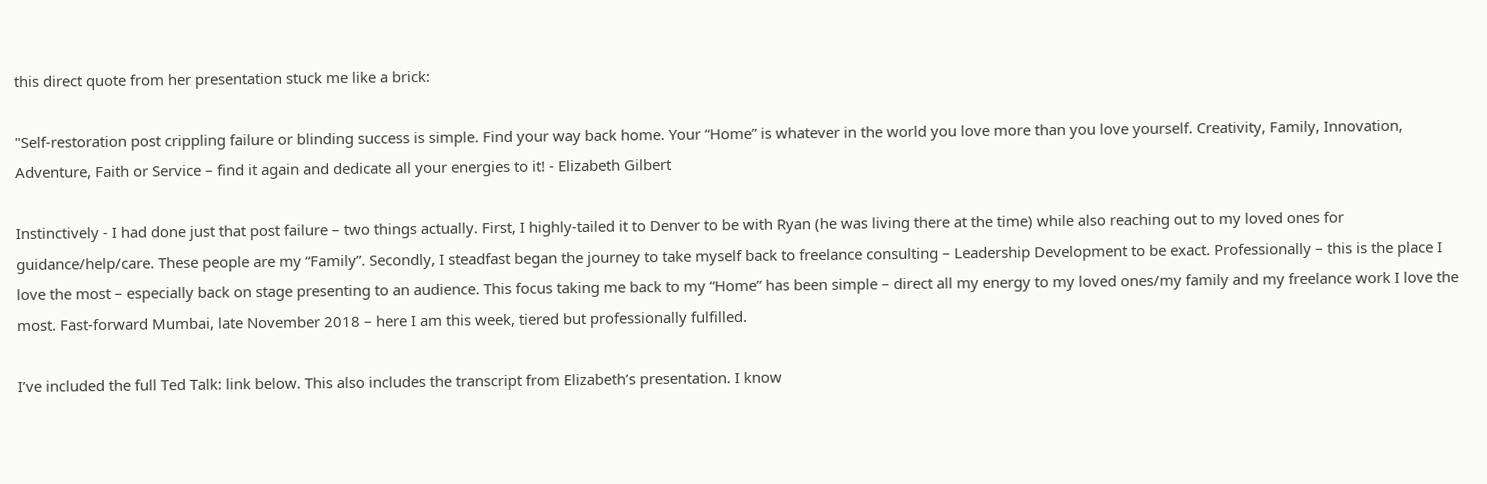this direct quote from her presentation stuck me like a brick:

"Self-restoration post crippling failure or blinding success is simple. Find your way back home. Your “Home” is whatever in the world you love more than you love yourself. Creativity, Family, Innovation, Adventure, Faith or Service – find it again and dedicate all your energies to it! - Elizabeth Gilbert

Instinctively - I had done just that post failure – two things actually. First, I highly-tailed it to Denver to be with Ryan (he was living there at the time) while also reaching out to my loved ones for guidance/help/care. These people are my “Family”. Secondly, I steadfast began the journey to take myself back to freelance consulting – Leadership Development to be exact. Professionally – this is the place I love the most – especially back on stage presenting to an audience. This focus taking me back to my “Home” has been simple – direct all my energy to my loved ones/my family and my freelance work I love the most. Fast-forward Mumbai, late November 2018 – here I am this week, tiered but professionally fulfilled.

I’ve included the full Ted Talk: link below. This also includes the transcript from Elizabeth’s presentation. I know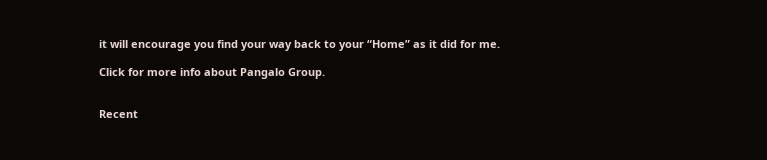it will encourage you find your way back to your “Home” as it did for me.

Click for more info about Pangalo Group.


Recent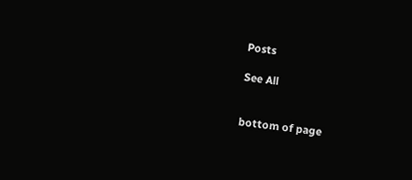Posts

See All


bottom of page